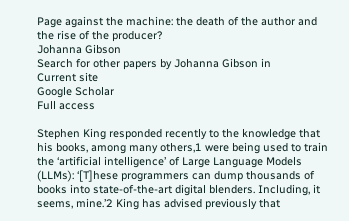Page against the machine: the death of the author and the rise of the producer?
Johanna Gibson
Search for other papers by Johanna Gibson in
Current site
Google Scholar
Full access

Stephen King responded recently to the knowledge that his books, among many others,1 were being used to train the ‘artificial intelligence’ of Large Language Models (LLMs): ‘[T]hese programmers can dump thousands of books into state-of-the-art digital blenders. Including, it seems, mine.’2 King has advised previously that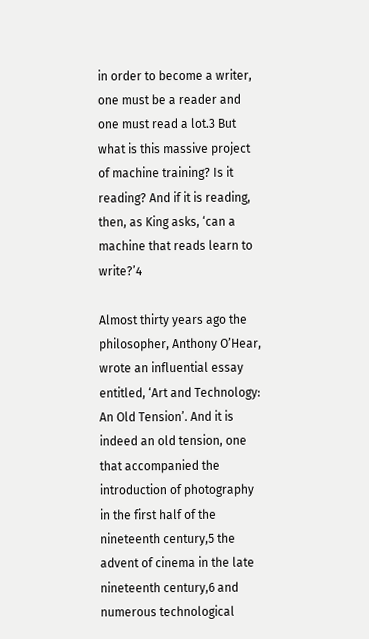in order to become a writer, one must be a reader and one must read a lot.3 But what is this massive project of machine training? Is it reading? And if it is reading, then, as King asks, ‘can a machine that reads learn to write?’4

Almost thirty years ago the philosopher, Anthony O’Hear, wrote an influential essay entitled, ‘Art and Technology: An Old Tension’. And it is indeed an old tension, one that accompanied the introduction of photography in the first half of the nineteenth century,5 the advent of cinema in the late nineteenth century,6 and numerous technological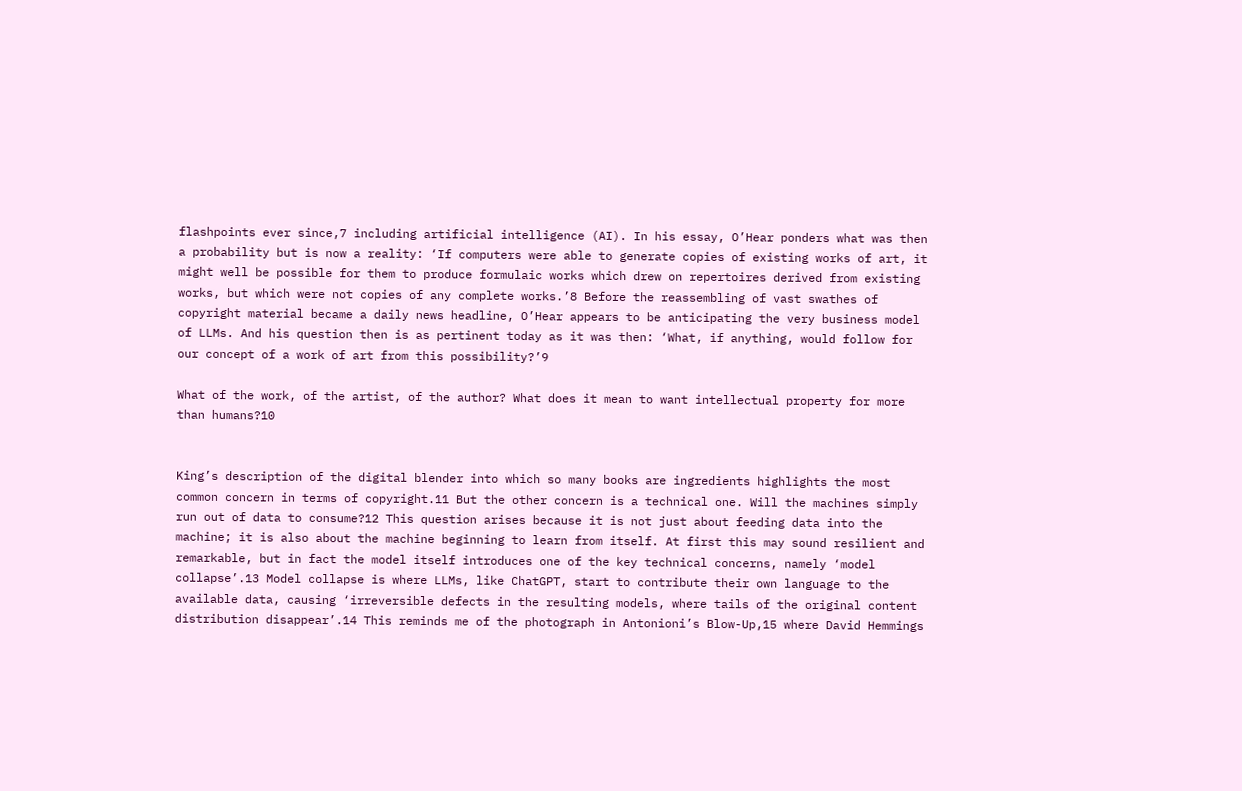flashpoints ever since,7 including artificial intelligence (AI). In his essay, O’Hear ponders what was then a probability but is now a reality: ‘If computers were able to generate copies of existing works of art, it might well be possible for them to produce formulaic works which drew on repertoires derived from existing works, but which were not copies of any complete works.’8 Before the reassembling of vast swathes of copyright material became a daily news headline, O’Hear appears to be anticipating the very business model of LLMs. And his question then is as pertinent today as it was then: ‘What, if anything, would follow for our concept of a work of art from this possibility?’9

What of the work, of the artist, of the author? What does it mean to want intellectual property for more than humans?10


King’s description of the digital blender into which so many books are ingredients highlights the most common concern in terms of copyright.11 But the other concern is a technical one. Will the machines simply run out of data to consume?12 This question arises because it is not just about feeding data into the machine; it is also about the machine beginning to learn from itself. At first this may sound resilient and remarkable, but in fact the model itself introduces one of the key technical concerns, namely ‘model collapse’.13 Model collapse is where LLMs, like ChatGPT, start to contribute their own language to the available data, causing ‘irreversible defects in the resulting models, where tails of the original content distribution disappear’.14 This reminds me of the photograph in Antonioni’s Blow-Up,15 where David Hemmings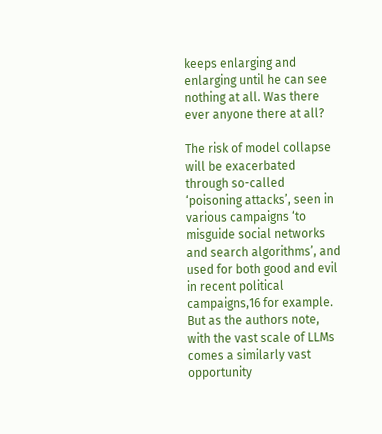keeps enlarging and enlarging until he can see nothing at all. Was there ever anyone there at all?

The risk of model collapse will be exacerbated through so-called ‘poisoning attacks’, seen in various campaigns ‘to misguide social networks and search algorithms’, and used for both good and evil in recent political campaigns,16 for example. But as the authors note, with the vast scale of LLMs comes a similarly vast opportunity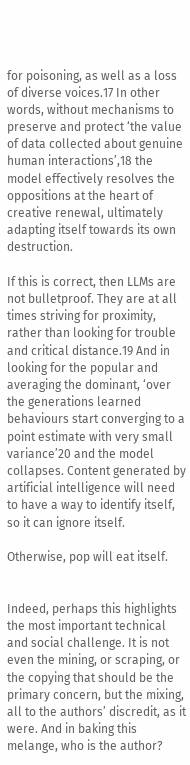for poisoning, as well as a loss of diverse voices.17 In other words, without mechanisms to preserve and protect ‘the value of data collected about genuine human interactions’,18 the model effectively resolves the oppositions at the heart of creative renewal, ultimately adapting itself towards its own destruction.

If this is correct, then LLMs are not bulletproof. They are at all times striving for proximity, rather than looking for trouble and critical distance.19 And in looking for the popular and averaging the dominant, ‘over the generations learned behaviours start converging to a point estimate with very small variance’20 and the model collapses. Content generated by artificial intelligence will need to have a way to identify itself, so it can ignore itself.

Otherwise, pop will eat itself.


Indeed, perhaps this highlights the most important technical and social challenge. It is not even the mining, or scraping, or the copying that should be the primary concern, but the mixing, all to the authors’ discredit, as it were. And in baking this melange, who is the author?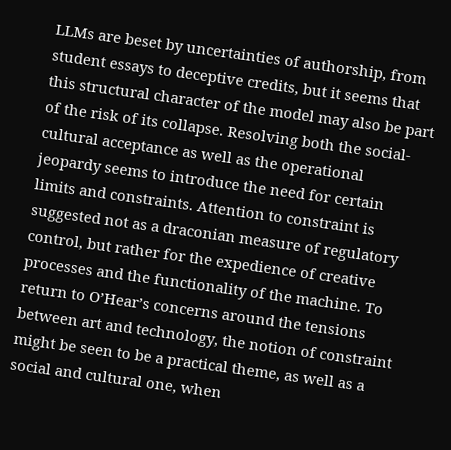LLMs are beset by uncertainties of authorship, from student essays to deceptive credits, but it seems that this structural character of the model may also be part of the risk of its collapse. Resolving both the social-cultural acceptance as well as the operational jeopardy seems to introduce the need for certain limits and constraints. Attention to constraint is suggested not as a draconian measure of regulatory control, but rather for the expedience of creative processes and the functionality of the machine. To return to O’Hear’s concerns around the tensions between art and technology, the notion of constraint might be seen to be a practical theme, as well as a social and cultural one, when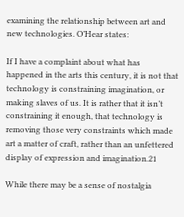examining the relationship between art and new technologies. O’Hear states:

If I have a complaint about what has happened in the arts this century, it is not that technology is constraining imagination, or making slaves of us. It is rather that it isn’t constraining it enough, that technology is removing those very constraints which made art a matter of craft, rather than an unfettered display of expression and imagination.21

While there may be a sense of nostalgia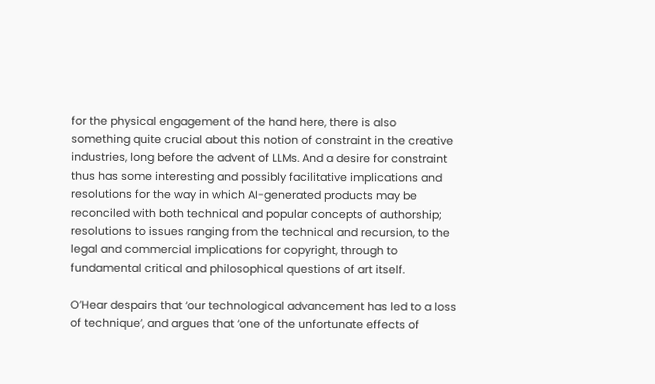for the physical engagement of the hand here, there is also something quite crucial about this notion of constraint in the creative industries, long before the advent of LLMs. And a desire for constraint thus has some interesting and possibly facilitative implications and resolutions for the way in which AI-generated products may be reconciled with both technical and popular concepts of authorship; resolutions to issues ranging from the technical and recursion, to the legal and commercial implications for copyright, through to fundamental critical and philosophical questions of art itself.

O’Hear despairs that ‘our technological advancement has led to a loss of technique’, and argues that ‘one of the unfortunate effects of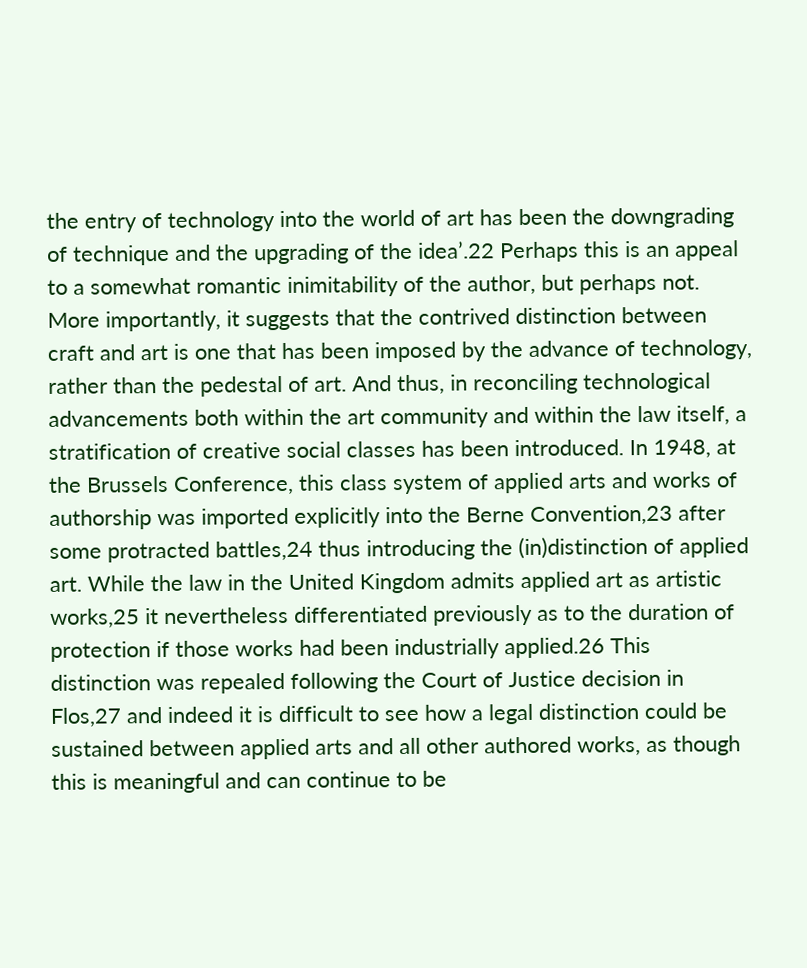the entry of technology into the world of art has been the downgrading of technique and the upgrading of the idea’.22 Perhaps this is an appeal to a somewhat romantic inimitability of the author, but perhaps not. More importantly, it suggests that the contrived distinction between craft and art is one that has been imposed by the advance of technology, rather than the pedestal of art. And thus, in reconciling technological advancements both within the art community and within the law itself, a stratification of creative social classes has been introduced. In 1948, at the Brussels Conference, this class system of applied arts and works of authorship was imported explicitly into the Berne Convention,23 after some protracted battles,24 thus introducing the (in)distinction of applied art. While the law in the United Kingdom admits applied art as artistic works,25 it nevertheless differentiated previously as to the duration of protection if those works had been industrially applied.26 This distinction was repealed following the Court of Justice decision in Flos,27 and indeed it is difficult to see how a legal distinction could be sustained between applied arts and all other authored works, as though this is meaningful and can continue to be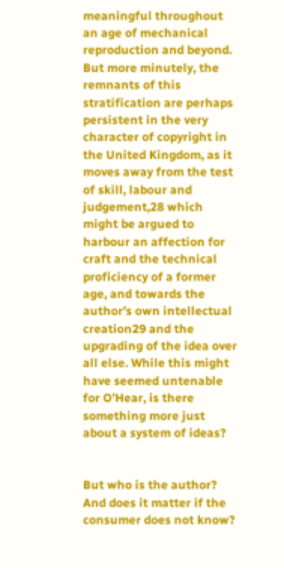meaningful throughout an age of mechanical reproduction and beyond. But more minutely, the remnants of this stratification are perhaps persistent in the very character of copyright in the United Kingdom, as it moves away from the test of skill, labour and judgement,28 which might be argued to harbour an affection for craft and the technical proficiency of a former age, and towards the author’s own intellectual creation29 and the upgrading of the idea over all else. While this might have seemed untenable for O’Hear, is there something more just about a system of ideas?


But who is the author? And does it matter if the consumer does not know?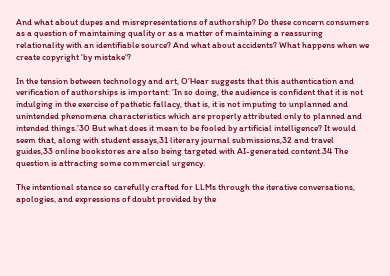And what about dupes and misrepresentations of authorship? Do these concern consumers as a question of maintaining quality or as a matter of maintaining a reassuring relationality with an identifiable source? And what about accidents? What happens when we create copyright ‘by mistake’?

In the tension between technology and art, O’Hear suggests that this authentication and verification of authorships is important: ‘In so doing, the audience is confident that it is not indulging in the exercise of pathetic fallacy, that is, it is not imputing to unplanned and unintended phenomena characteristics which are properly attributed only to planned and intended things.’30 But what does it mean to be fooled by artificial intelligence? It would seem that, along with student essays,31 literary journal submissions,32 and travel guides,33 online bookstores are also being targeted with AI-generated content.34 The question is attracting some commercial urgency.

The intentional stance so carefully crafted for LLMs through the iterative conversations, apologies, and expressions of doubt provided by the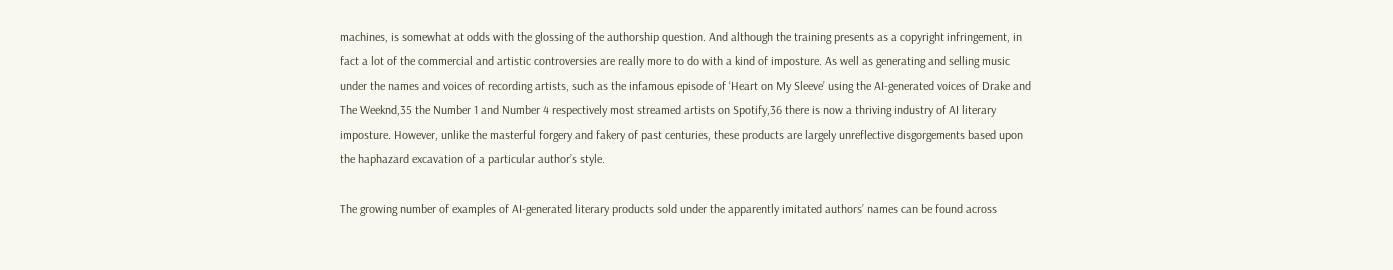machines, is somewhat at odds with the glossing of the authorship question. And although the training presents as a copyright infringement, in fact a lot of the commercial and artistic controversies are really more to do with a kind of imposture. As well as generating and selling music under the names and voices of recording artists, such as the infamous episode of ‘Heart on My Sleeve’ using the AI-generated voices of Drake and The Weeknd,35 the Number 1 and Number 4 respectively most streamed artists on Spotify,36 there is now a thriving industry of AI literary imposture. However, unlike the masterful forgery and fakery of past centuries, these products are largely unreflective disgorgements based upon the haphazard excavation of a particular author’s style.

The growing number of examples of AI-generated literary products sold under the apparently imitated authors’ names can be found across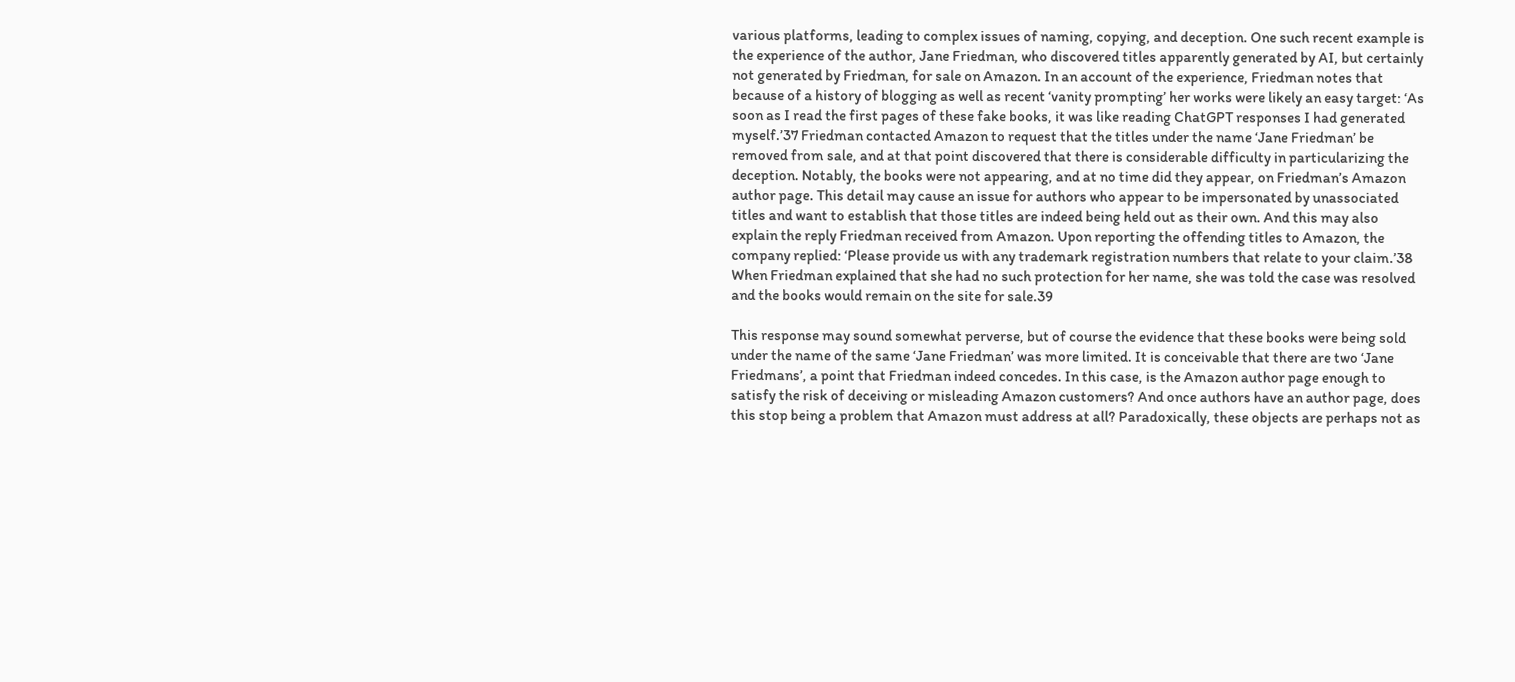various platforms, leading to complex issues of naming, copying, and deception. One such recent example is the experience of the author, Jane Friedman, who discovered titles apparently generated by AI, but certainly not generated by Friedman, for sale on Amazon. In an account of the experience, Friedman notes that because of a history of blogging as well as recent ‘vanity prompting’ her works were likely an easy target: ‘As soon as I read the first pages of these fake books, it was like reading ChatGPT responses I had generated myself.’37 Friedman contacted Amazon to request that the titles under the name ‘Jane Friedman’ be removed from sale, and at that point discovered that there is considerable difficulty in particularizing the deception. Notably, the books were not appearing, and at no time did they appear, on Friedman’s Amazon author page. This detail may cause an issue for authors who appear to be impersonated by unassociated titles and want to establish that those titles are indeed being held out as their own. And this may also explain the reply Friedman received from Amazon. Upon reporting the offending titles to Amazon, the company replied: ‘Please provide us with any trademark registration numbers that relate to your claim.’38 When Friedman explained that she had no such protection for her name, she was told the case was resolved and the books would remain on the site for sale.39

This response may sound somewhat perverse, but of course the evidence that these books were being sold under the name of the same ‘Jane Friedman’ was more limited. It is conceivable that there are two ‘Jane Friedmans’, a point that Friedman indeed concedes. In this case, is the Amazon author page enough to satisfy the risk of deceiving or misleading Amazon customers? And once authors have an author page, does this stop being a problem that Amazon must address at all? Paradoxically, these objects are perhaps not as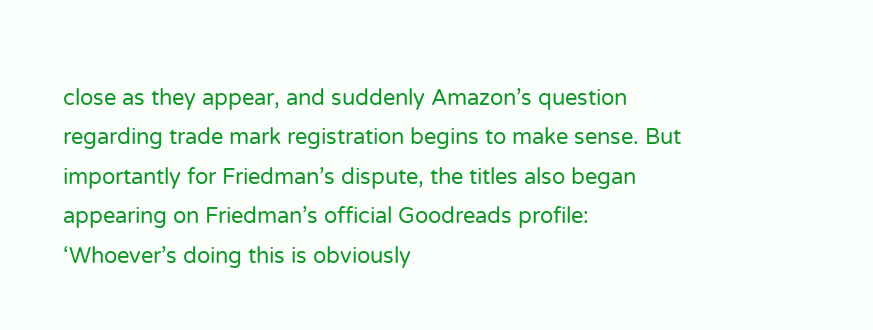close as they appear, and suddenly Amazon’s question regarding trade mark registration begins to make sense. But importantly for Friedman’s dispute, the titles also began appearing on Friedman’s official Goodreads profile: ‘Whoever’s doing this is obviously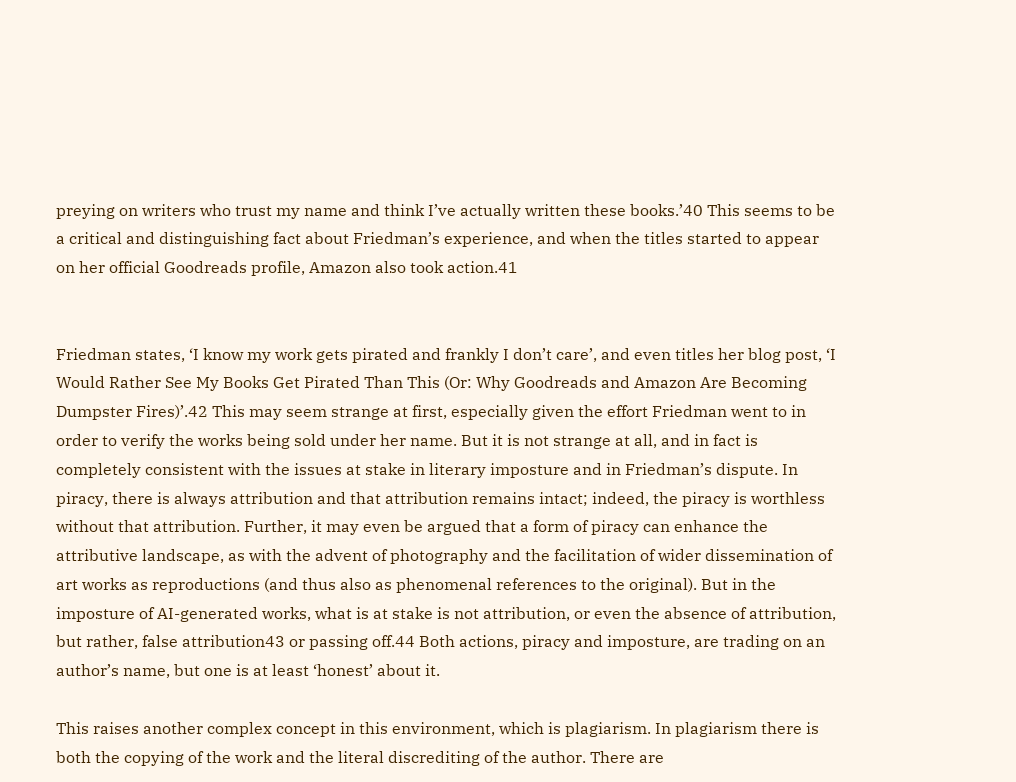preying on writers who trust my name and think I’ve actually written these books.’40 This seems to be a critical and distinguishing fact about Friedman’s experience, and when the titles started to appear on her official Goodreads profile, Amazon also took action.41


Friedman states, ‘I know my work gets pirated and frankly I don’t care’, and even titles her blog post, ‘I Would Rather See My Books Get Pirated Than This (Or: Why Goodreads and Amazon Are Becoming Dumpster Fires)’.42 This may seem strange at first, especially given the effort Friedman went to in order to verify the works being sold under her name. But it is not strange at all, and in fact is completely consistent with the issues at stake in literary imposture and in Friedman’s dispute. In piracy, there is always attribution and that attribution remains intact; indeed, the piracy is worthless without that attribution. Further, it may even be argued that a form of piracy can enhance the attributive landscape, as with the advent of photography and the facilitation of wider dissemination of art works as reproductions (and thus also as phenomenal references to the original). But in the imposture of AI-generated works, what is at stake is not attribution, or even the absence of attribution, but rather, false attribution43 or passing off.44 Both actions, piracy and imposture, are trading on an author’s name, but one is at least ‘honest’ about it.

This raises another complex concept in this environment, which is plagiarism. In plagiarism there is both the copying of the work and the literal discrediting of the author. There are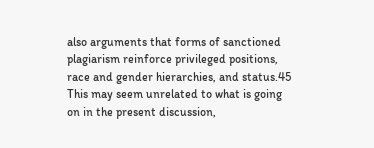also arguments that forms of sanctioned plagiarism reinforce privileged positions, race and gender hierarchies, and status.45 This may seem unrelated to what is going on in the present discussion,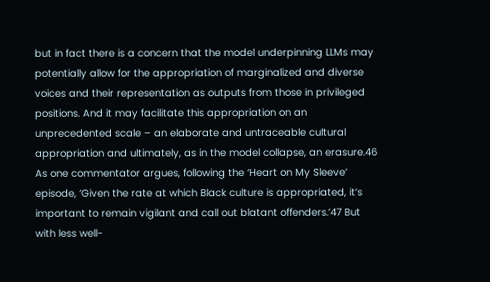but in fact there is a concern that the model underpinning LLMs may potentially allow for the appropriation of marginalized and diverse voices and their representation as outputs from those in privileged positions. And it may facilitate this appropriation on an unprecedented scale – an elaborate and untraceable cultural appropriation and ultimately, as in the model collapse, an erasure.46 As one commentator argues, following the ‘Heart on My Sleeve’ episode, ‘Given the rate at which Black culture is appropriated, it’s important to remain vigilant and call out blatant offenders.’47 But with less well-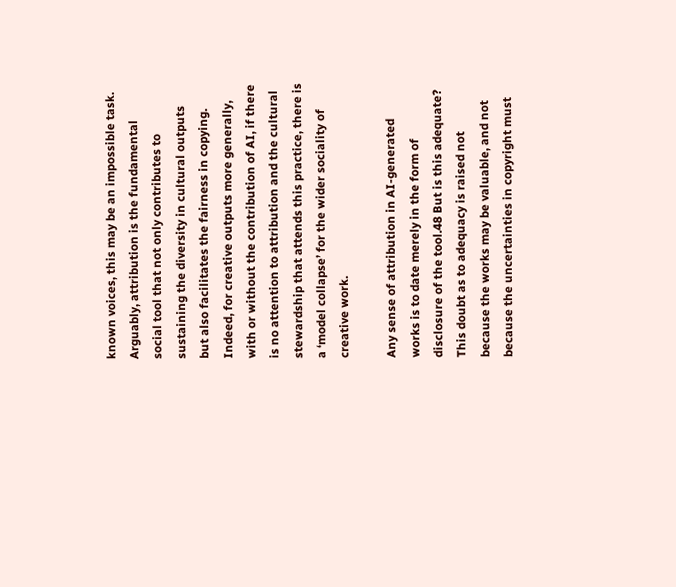known voices, this may be an impossible task. Arguably, attribution is the fundamental social tool that not only contributes to sustaining the diversity in cultural outputs but also facilitates the fairness in copying. Indeed, for creative outputs more generally, with or without the contribution of AI, if there is no attention to attribution and the cultural stewardship that attends this practice, there is a ‘model collapse’ for the wider sociality of creative work.

Any sense of attribution in AI-generated works is to date merely in the form of disclosure of the tool.48 But is this adequate? This doubt as to adequacy is raised not because the works may be valuable, and not because the uncertainties in copyright must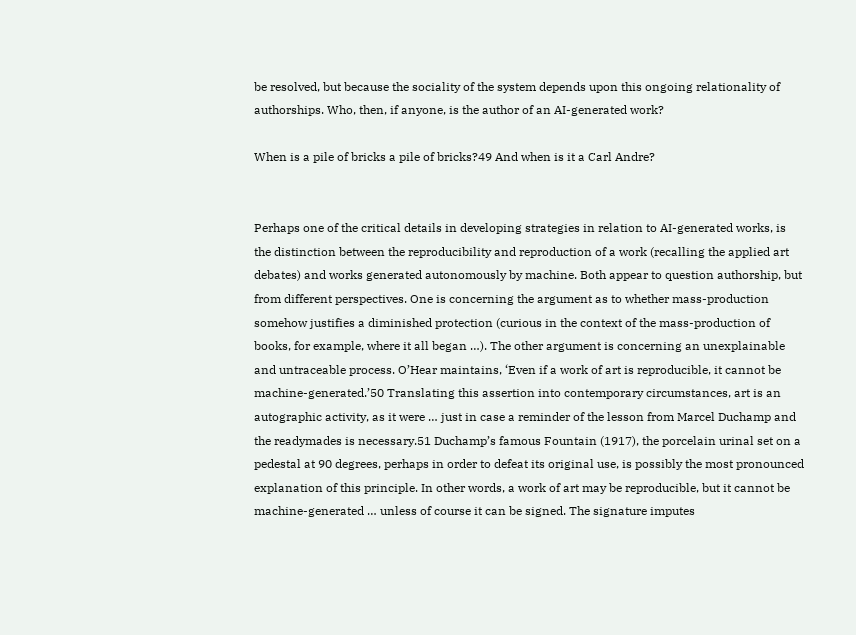be resolved, but because the sociality of the system depends upon this ongoing relationality of authorships. Who, then, if anyone, is the author of an AI-generated work?

When is a pile of bricks a pile of bricks?49 And when is it a Carl Andre?


Perhaps one of the critical details in developing strategies in relation to AI-generated works, is the distinction between the reproducibility and reproduction of a work (recalling the applied art debates) and works generated autonomously by machine. Both appear to question authorship, but from different perspectives. One is concerning the argument as to whether mass-production somehow justifies a diminished protection (curious in the context of the mass-production of books, for example, where it all began …). The other argument is concerning an unexplainable and untraceable process. O’Hear maintains, ‘Even if a work of art is reproducible, it cannot be machine-generated.’50 Translating this assertion into contemporary circumstances, art is an autographic activity, as it were … just in case a reminder of the lesson from Marcel Duchamp and the readymades is necessary.51 Duchamp’s famous Fountain (1917), the porcelain urinal set on a pedestal at 90 degrees, perhaps in order to defeat its original use, is possibly the most pronounced explanation of this principle. In other words, a work of art may be reproducible, but it cannot be machine-generated … unless of course it can be signed. The signature imputes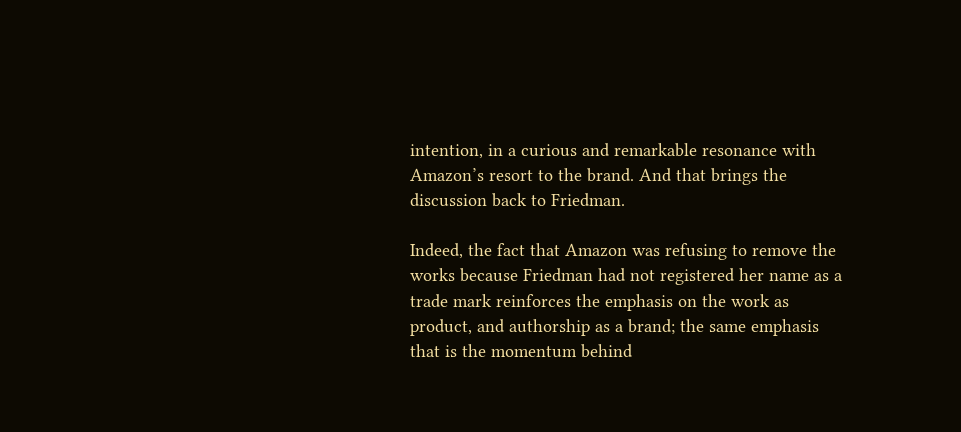intention, in a curious and remarkable resonance with Amazon’s resort to the brand. And that brings the discussion back to Friedman.

Indeed, the fact that Amazon was refusing to remove the works because Friedman had not registered her name as a trade mark reinforces the emphasis on the work as product, and authorship as a brand; the same emphasis that is the momentum behind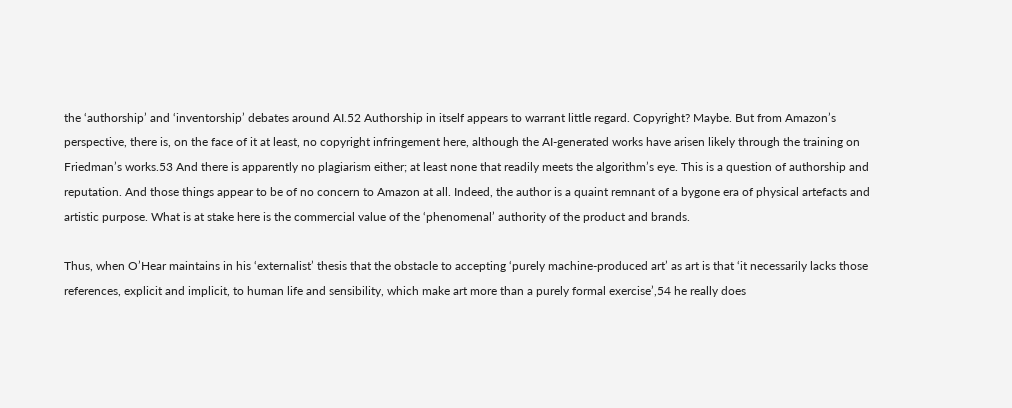the ‘authorship’ and ‘inventorship’ debates around AI.52 Authorship in itself appears to warrant little regard. Copyright? Maybe. But from Amazon’s perspective, there is, on the face of it at least, no copyright infringement here, although the AI-generated works have arisen likely through the training on Friedman’s works.53 And there is apparently no plagiarism either; at least none that readily meets the algorithm’s eye. This is a question of authorship and reputation. And those things appear to be of no concern to Amazon at all. Indeed, the author is a quaint remnant of a bygone era of physical artefacts and artistic purpose. What is at stake here is the commercial value of the ‘phenomenal’ authority of the product and brands.

Thus, when O’Hear maintains in his ‘externalist’ thesis that the obstacle to accepting ‘purely machine-produced art’ as art is that ‘it necessarily lacks those references, explicit and implicit, to human life and sensibility, which make art more than a purely formal exercise’,54 he really does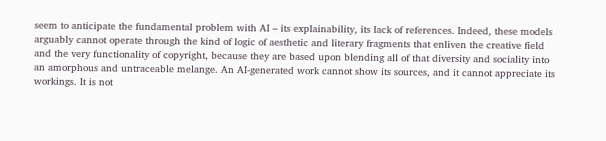seem to anticipate the fundamental problem with AI – its explainability, its lack of references. Indeed, these models arguably cannot operate through the kind of logic of aesthetic and literary fragments that enliven the creative field and the very functionality of copyright, because they are based upon blending all of that diversity and sociality into an amorphous and untraceable melange. An AI-generated work cannot show its sources, and it cannot appreciate its workings. It is not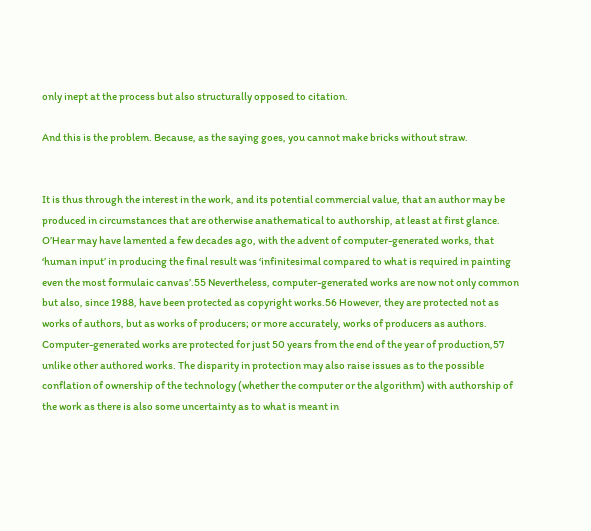only inept at the process but also structurally opposed to citation.

And this is the problem. Because, as the saying goes, you cannot make bricks without straw.


It is thus through the interest in the work, and its potential commercial value, that an author may be produced in circumstances that are otherwise anathematical to authorship, at least at first glance. O’Hear may have lamented a few decades ago, with the advent of computer-generated works, that ‘human input’ in producing the final result was ‘infinitesimal compared to what is required in painting even the most formulaic canvas’.55 Nevertheless, computer-generated works are now not only common but also, since 1988, have been protected as copyright works.56 However, they are protected not as works of authors, but as works of producers; or more accurately, works of producers as authors. Computer-generated works are protected for just 50 years from the end of the year of production,57 unlike other authored works. The disparity in protection may also raise issues as to the possible conflation of ownership of the technology (whether the computer or the algorithm) with authorship of the work as there is also some uncertainty as to what is meant in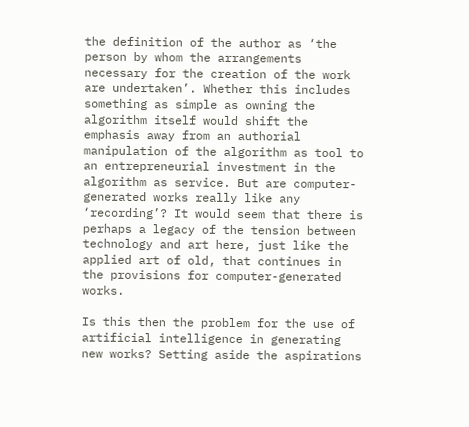the definition of the author as ‘the person by whom the arrangements necessary for the creation of the work are undertaken’. Whether this includes something as simple as owning the algorithm itself would shift the emphasis away from an authorial manipulation of the algorithm as tool to an entrepreneurial investment in the algorithm as service. But are computer-generated works really like any ‘recording’? It would seem that there is perhaps a legacy of the tension between technology and art here, just like the applied art of old, that continues in the provisions for computer-generated works.

Is this then the problem for the use of artificial intelligence in generating new works? Setting aside the aspirations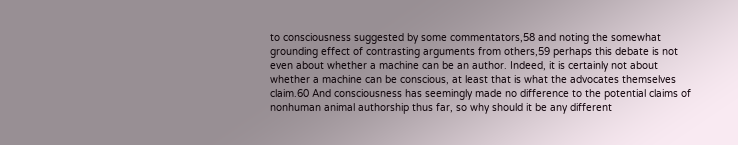to consciousness suggested by some commentators,58 and noting the somewhat grounding effect of contrasting arguments from others,59 perhaps this debate is not even about whether a machine can be an author. Indeed, it is certainly not about whether a machine can be conscious, at least that is what the advocates themselves claim.60 And consciousness has seemingly made no difference to the potential claims of nonhuman animal authorship thus far, so why should it be any different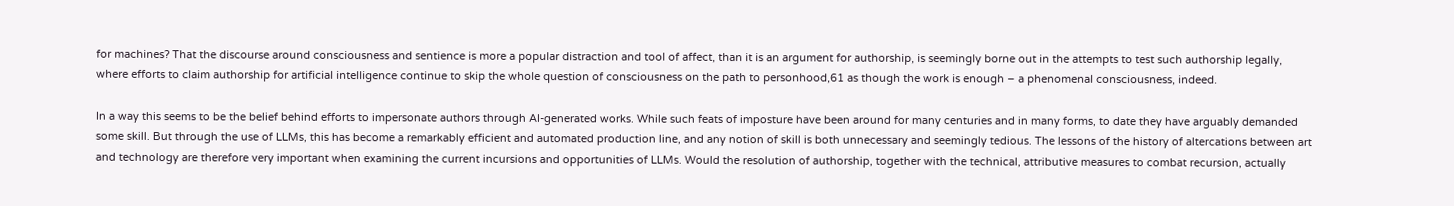for machines? That the discourse around consciousness and sentience is more a popular distraction and tool of affect, than it is an argument for authorship, is seemingly borne out in the attempts to test such authorship legally, where efforts to claim authorship for artificial intelligence continue to skip the whole question of consciousness on the path to personhood,61 as though the work is enough – a phenomenal consciousness, indeed.

In a way this seems to be the belief behind efforts to impersonate authors through AI-generated works. While such feats of imposture have been around for many centuries and in many forms, to date they have arguably demanded some skill. But through the use of LLMs, this has become a remarkably efficient and automated production line, and any notion of skill is both unnecessary and seemingly tedious. The lessons of the history of altercations between art and technology are therefore very important when examining the current incursions and opportunities of LLMs. Would the resolution of authorship, together with the technical, attributive measures to combat recursion, actually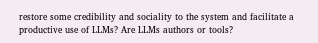restore some credibility and sociality to the system and facilitate a productive use of LLMs? Are LLMs authors or tools?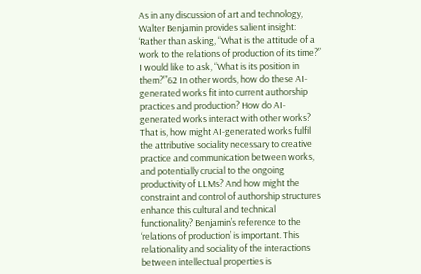As in any discussion of art and technology, Walter Benjamin provides salient insight: ‘Rather than asking, “What is the attitude of a work to the relations of production of its time?” I would like to ask, “What is its position in them?”’62 In other words, how do these AI-generated works fit into current authorship practices and production? How do AI-generated works interact with other works? That is, how might AI-generated works fulfil the attributive sociality necessary to creative practice and communication between works, and potentially crucial to the ongoing productivity of LLMs? And how might the constraint and control of authorship structures enhance this cultural and technical functionality? Benjamin’s reference to the ‘relations of production’ is important. This relationality and sociality of the interactions between intellectual properties is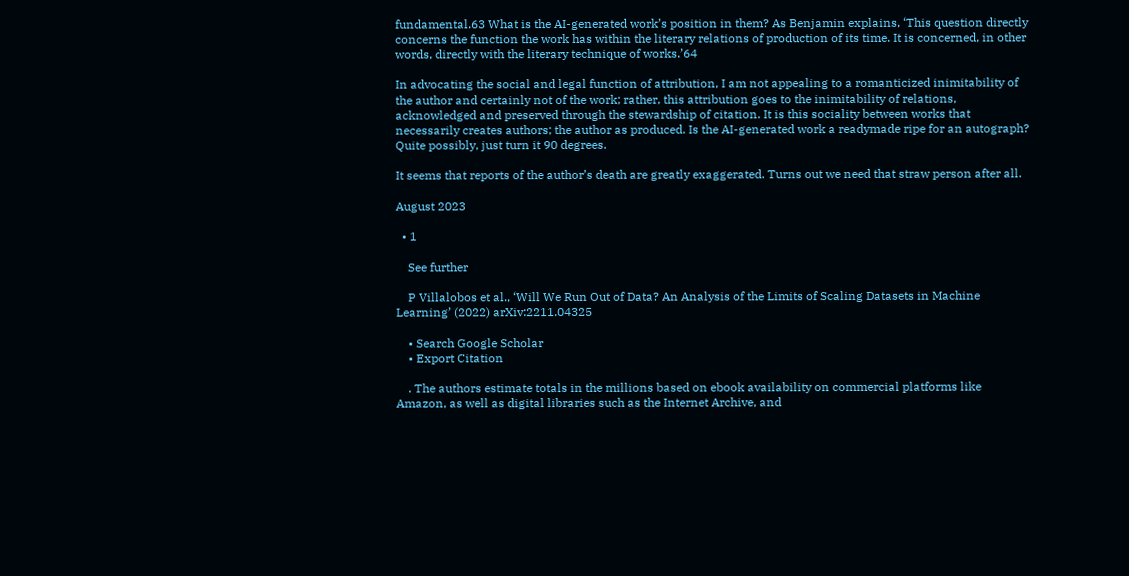fundamental.63 What is the AI-generated work’s position in them? As Benjamin explains, ‘This question directly concerns the function the work has within the literary relations of production of its time. It is concerned, in other words, directly with the literary technique of works.’64

In advocating the social and legal function of attribution, I am not appealing to a romanticized inimitability of the author and certainly not of the work; rather, this attribution goes to the inimitability of relations, acknowledged and preserved through the stewardship of citation. It is this sociality between works that necessarily creates authors; the author as produced. Is the AI-generated work a readymade ripe for an autograph? Quite possibly, just turn it 90 degrees.

It seems that reports of the author’s death are greatly exaggerated. Turns out we need that straw person after all.

August 2023

  • 1

    See further

    P Villalobos et al., ‘Will We Run Out of Data? An Analysis of the Limits of Scaling Datasets in Machine Learning’ (2022) arXiv:2211.04325

    • Search Google Scholar
    • Export Citation

    . The authors estimate totals in the millions based on ebook availability on commercial platforms like Amazon, as well as digital libraries such as the Internet Archive, and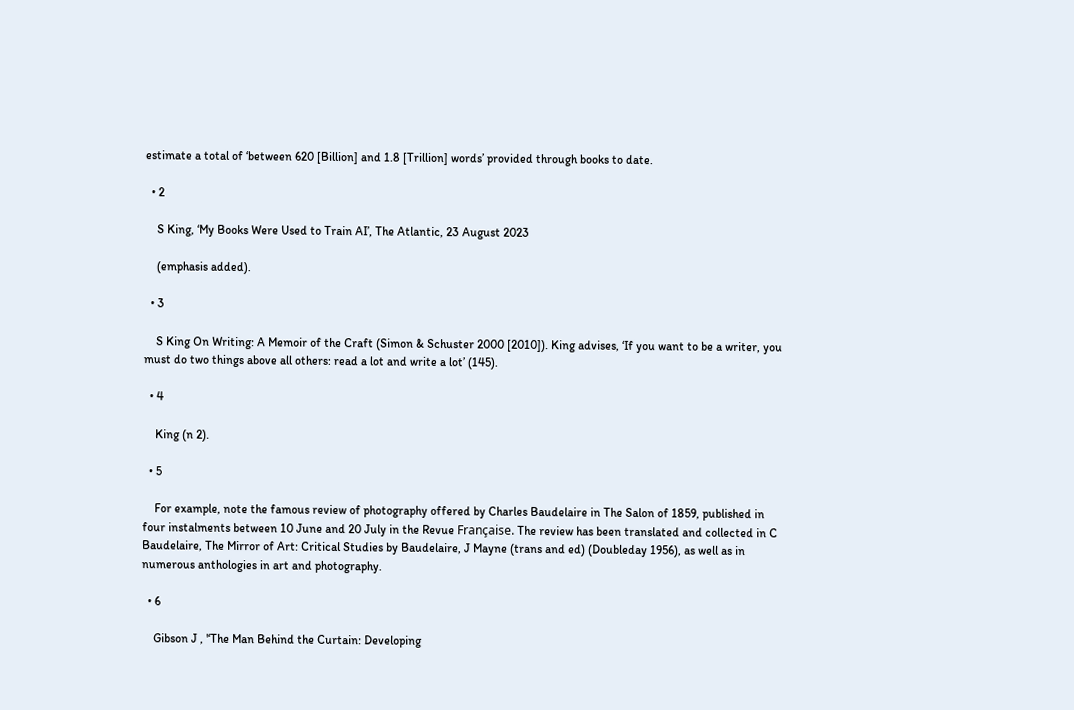estimate a total of ‘between 620 [Billion] and 1.8 [Trillion] words’ provided through books to date.

  • 2

    S King, ‘My Books Were Used to Train AI’, The Atlantic, 23 August 2023

    (emphasis added).

  • 3

    S King On Writing: A Memoir of the Craft (Simon & Schuster 2000 [2010]). King advises, ‘If you want to be a writer, you must do two things above all others: read a lot and write a lot’ (145).

  • 4

    King (n 2).

  • 5

    For example, note the famous review of photography offered by Charles Baudelaire in The Salon of 1859, published in four instalments between 10 June and 20 July in the Revue Française. The review has been translated and collected in C Baudelaire, The Mirror of Art: Critical Studies by Baudelaire, J Mayne (trans and ed) (Doubleday 1956), as well as in numerous anthologies in art and photography.

  • 6

    Gibson J , '‘The Man Behind the Curtain: Developing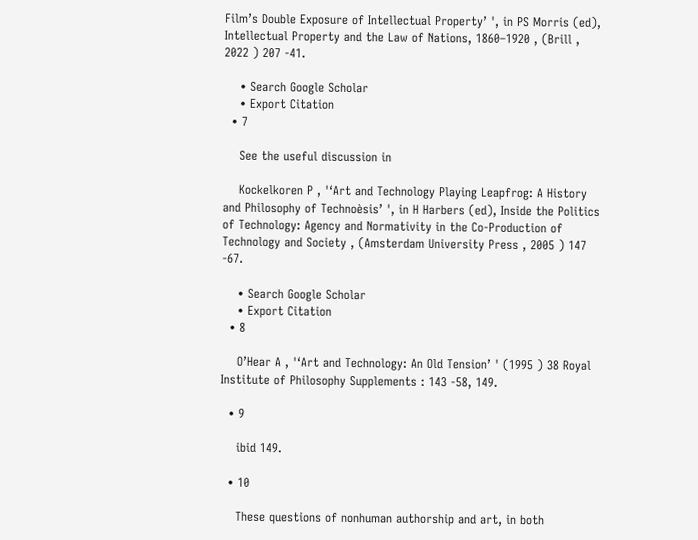Film’s Double Exposure of Intellectual Property’ ', in PS Morris (ed), Intellectual Property and the Law of Nations, 1860–1920 , (Brill , 2022 ) 207 -41.

    • Search Google Scholar
    • Export Citation
  • 7

    See the useful discussion in

    Kockelkoren P , '‘Art and Technology Playing Leapfrog: A History and Philosophy of Technoèsis’ ', in H Harbers (ed), Inside the Politics of Technology: Agency and Normativity in the Co-Production of Technology and Society , (Amsterdam University Press , 2005 ) 147 -67.

    • Search Google Scholar
    • Export Citation
  • 8

    O’Hear A , '‘Art and Technology: An Old Tension’ ' (1995 ) 38 Royal Institute of Philosophy Supplements : 143 -58, 149.

  • 9

    ibid 149.

  • 10

    These questions of nonhuman authorship and art, in both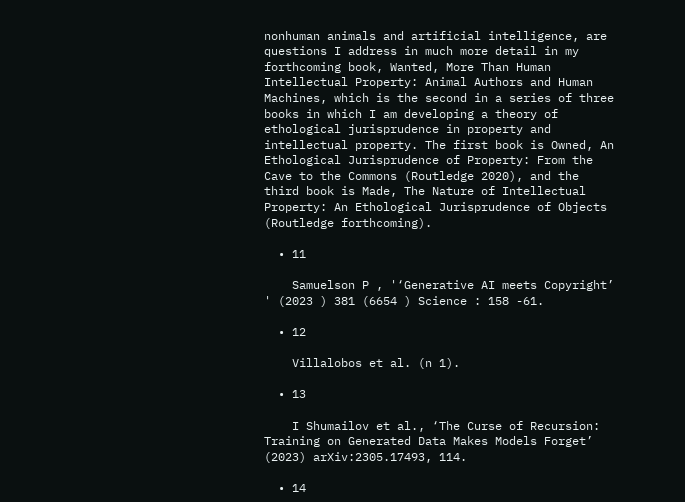nonhuman animals and artificial intelligence, are questions I address in much more detail in my forthcoming book, Wanted, More Than Human Intellectual Property: Animal Authors and Human Machines, which is the second in a series of three books in which I am developing a theory of ethological jurisprudence in property and intellectual property. The first book is Owned, An Ethological Jurisprudence of Property: From the Cave to the Commons (Routledge 2020), and the third book is Made, The Nature of Intellectual Property: An Ethological Jurisprudence of Objects (Routledge forthcoming).

  • 11

    Samuelson P , '‘Generative AI meets Copyright’ ' (2023 ) 381 (6654 ) Science : 158 -61.

  • 12

    Villalobos et al. (n 1).

  • 13

    I Shumailov et al., ‘The Curse of Recursion: Training on Generated Data Makes Models Forget’ (2023) arXiv:2305.17493, 114.

  • 14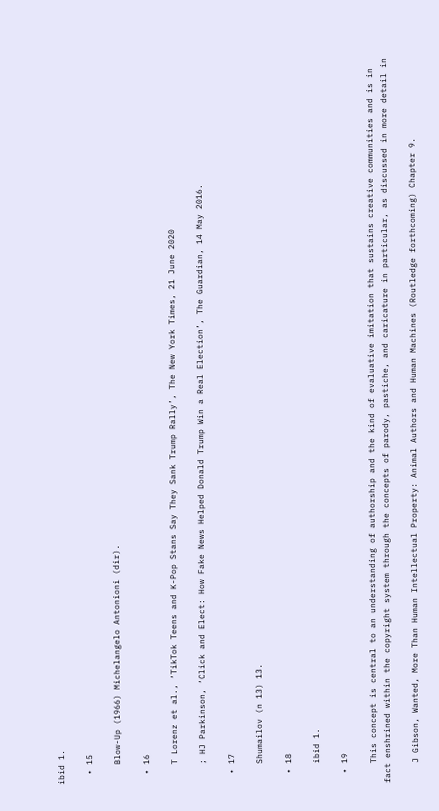ibid 1.

  • 15

    Blow-Up (1966) Michelangelo Antonioni (dir).

  • 16

    T Lorenz et al., ‘TikTok Teens and K-Pop Stans Say They Sank Trump Rally’, The New York Times, 21 June 2020

    ; HJ Parkinson, ‘Click and Elect: How Fake News Helped Donald Trump Win a Real Election’, The Guardian, 14 May 2016.

  • 17

    Shumailov (n 13) 13.

  • 18

    ibid 1.

  • 19

    This concept is central to an understanding of authorship and the kind of evaluative imitation that sustains creative communities and is in fact enshrined within the copyright system through the concepts of parody, pastiche, and caricature in particular, as discussed in more detail in

    J Gibson, Wanted, More Than Human Intellectual Property: Animal Authors and Human Machines (Routledge forthcoming) Chapter 9.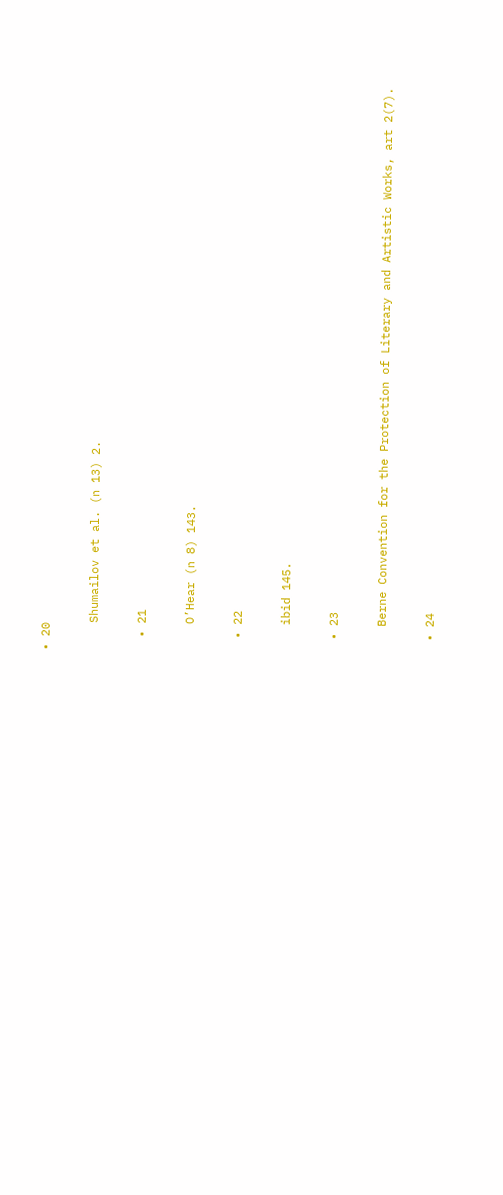• 20

    Shumailov et al. (n 13) 2.

  • 21

    O’Hear (n 8) 143.

  • 22

    ibid 145.

  • 23

    Berne Convention for the Protection of Literary and Artistic Works, art 2(7).

  • 24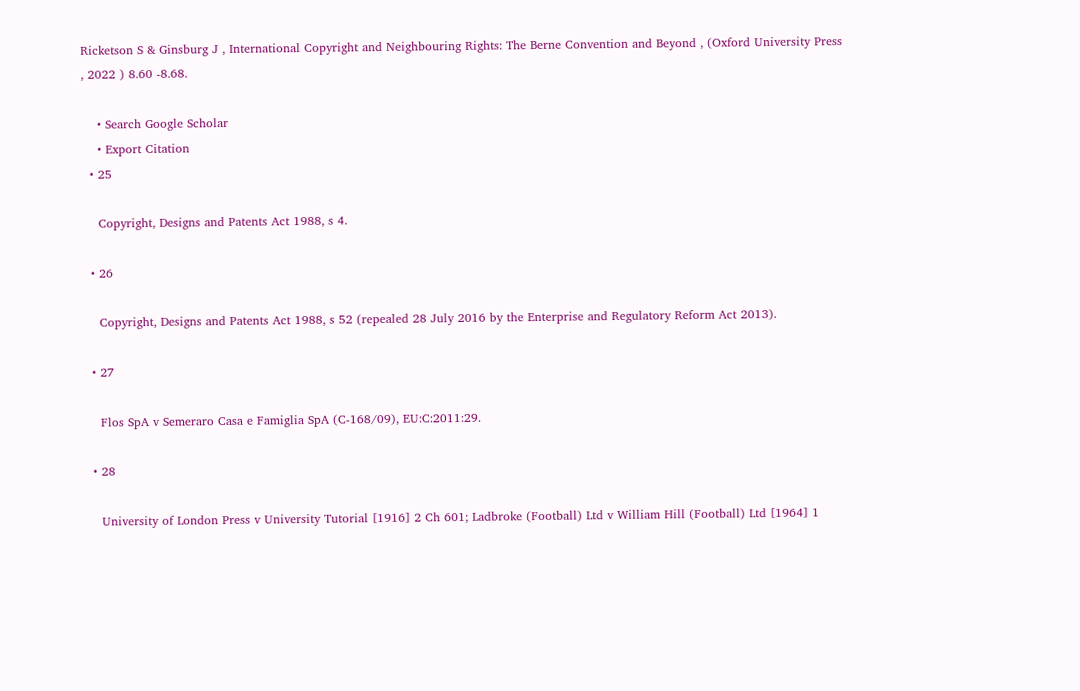Ricketson S & Ginsburg J , International Copyright and Neighbouring Rights: The Berne Convention and Beyond , (Oxford University Press , 2022 ) 8.60 -8.68.

    • Search Google Scholar
    • Export Citation
  • 25

    Copyright, Designs and Patents Act 1988, s 4.

  • 26

    Copyright, Designs and Patents Act 1988, s 52 (repealed 28 July 2016 by the Enterprise and Regulatory Reform Act 2013).

  • 27

    Flos SpA v Semeraro Casa e Famiglia SpA (C-168/09), EU:C:2011:29.

  • 28

    University of London Press v University Tutorial [1916] 2 Ch 601; Ladbroke (Football) Ltd v William Hill (Football) Ltd [1964] 1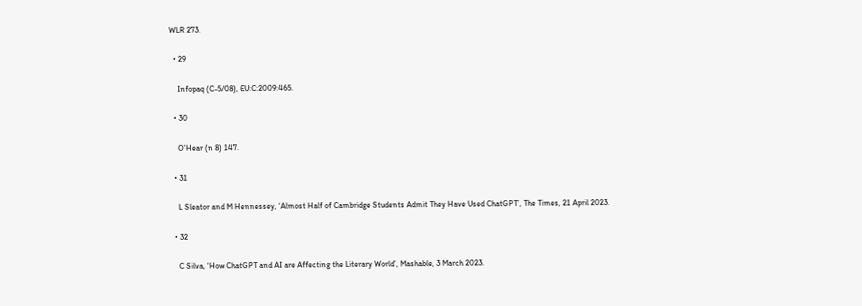WLR 273.

  • 29

    Infopaq (C-5/08), EU:C:2009:465.

  • 30

    O’Hear (n 8) 147.

  • 31

    L Sleator and M Hennessey, ‘Almost Half of Cambridge Students Admit They Have Used ChatGPT’, The Times, 21 April 2023.

  • 32

    C Silva, ‘How ChatGPT and AI are Affecting the Literary World’, Mashable, 3 March 2023.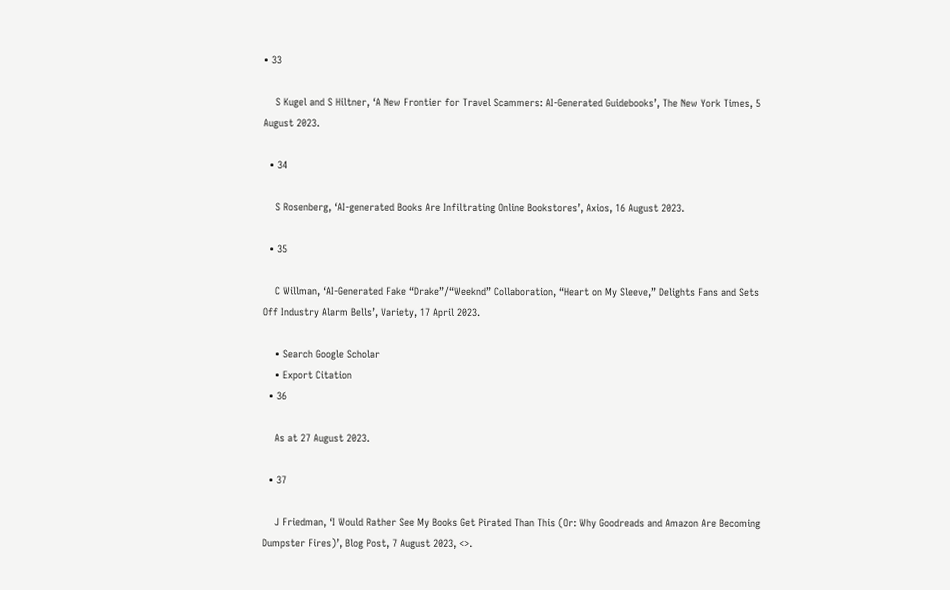• 33

    S Kugel and S Hiltner, ‘A New Frontier for Travel Scammers: AI-Generated Guidebooks’, The New York Times, 5 August 2023.

  • 34

    S Rosenberg, ‘AI-generated Books Are Infiltrating Online Bookstores’, Axios, 16 August 2023.

  • 35

    C Willman, ‘AI-Generated Fake “Drake”/“Weeknd” Collaboration, “Heart on My Sleeve,” Delights Fans and Sets Off Industry Alarm Bells’, Variety, 17 April 2023.

    • Search Google Scholar
    • Export Citation
  • 36

    As at 27 August 2023.

  • 37

    J Friedman, ‘I Would Rather See My Books Get Pirated Than This (Or: Why Goodreads and Amazon Are Becoming Dumpster Fires)’, Blog Post, 7 August 2023, <>.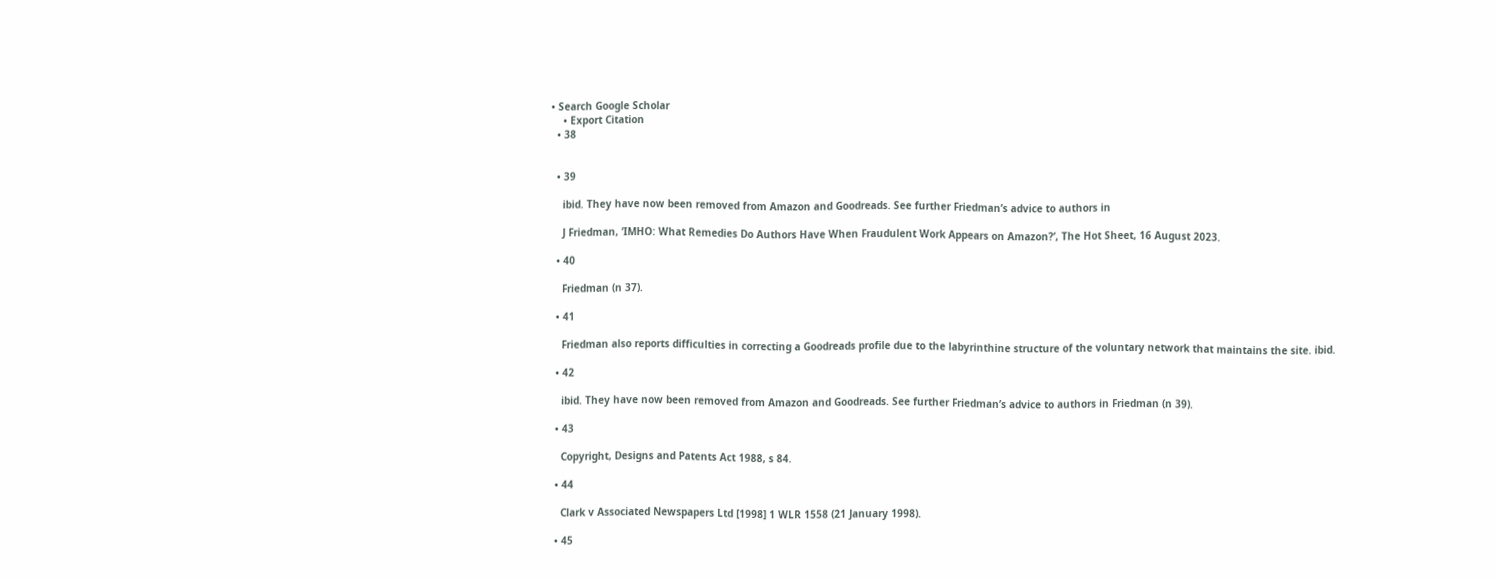• Search Google Scholar
    • Export Citation
  • 38


  • 39

    ibid. They have now been removed from Amazon and Goodreads. See further Friedman’s advice to authors in

    J Friedman, ‘IMHO: What Remedies Do Authors Have When Fraudulent Work Appears on Amazon?’, The Hot Sheet, 16 August 2023.

  • 40

    Friedman (n 37).

  • 41

    Friedman also reports difficulties in correcting a Goodreads profile due to the labyrinthine structure of the voluntary network that maintains the site. ibid.

  • 42

    ibid. They have now been removed from Amazon and Goodreads. See further Friedman’s advice to authors in Friedman (n 39).

  • 43

    Copyright, Designs and Patents Act 1988, s 84.

  • 44

    Clark v Associated Newspapers Ltd [1998] 1 WLR 1558 (21 January 1998).

  • 45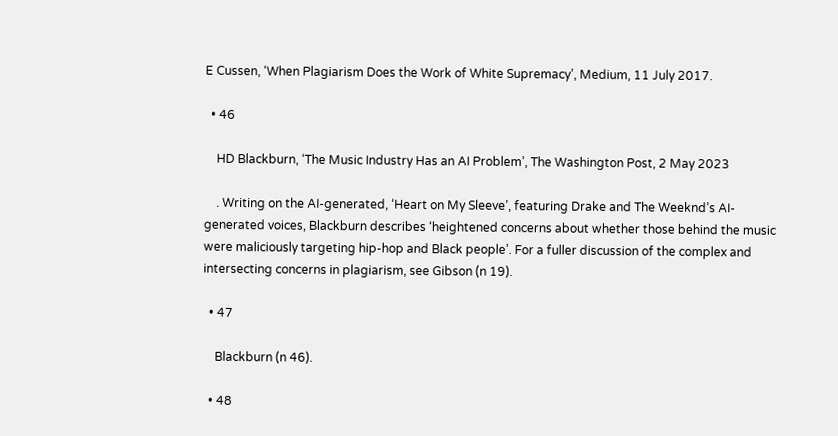E Cussen, ‘When Plagiarism Does the Work of White Supremacy’, Medium, 11 July 2017.

  • 46

    HD Blackburn, ‘The Music Industry Has an AI Problem’, The Washington Post, 2 May 2023

    . Writing on the AI-generated, ‘Heart on My Sleeve’, featuring Drake and The Weeknd’s AI-generated voices, Blackburn describes ‘heightened concerns about whether those behind the music were maliciously targeting hip-hop and Black people’. For a fuller discussion of the complex and intersecting concerns in plagiarism, see Gibson (n 19).

  • 47

    Blackburn (n 46).

  • 48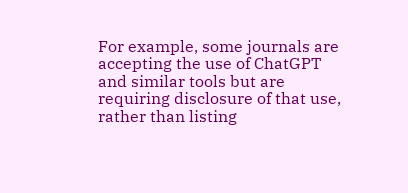For example, some journals are accepting the use of ChatGPT and similar tools but are requiring disclosure of that use, rather than listing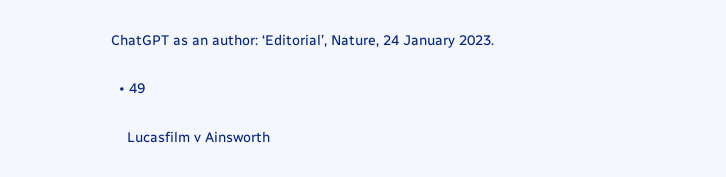ChatGPT as an author: ‘Editorial’, Nature, 24 January 2023.

  • 49

    Lucasfilm v Ainsworth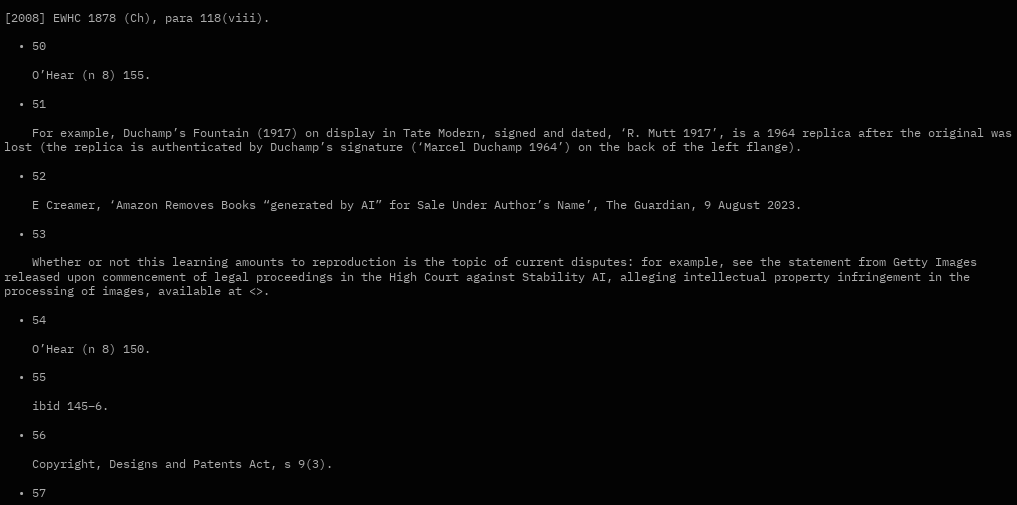[2008] EWHC 1878 (Ch), para 118(viii).

  • 50

    O’Hear (n 8) 155.

  • 51

    For example, Duchamp’s Fountain (1917) on display in Tate Modern, signed and dated, ‘R. Mutt 1917’, is a 1964 replica after the original was lost (the replica is authenticated by Duchamp’s signature (‘Marcel Duchamp 1964’) on the back of the left flange).

  • 52

    E Creamer, ‘Amazon Removes Books “generated by AI” for Sale Under Author’s Name’, The Guardian, 9 August 2023.

  • 53

    Whether or not this learning amounts to reproduction is the topic of current disputes: for example, see the statement from Getty Images released upon commencement of legal proceedings in the High Court against Stability AI, alleging intellectual property infringement in the processing of images, available at <>.

  • 54

    O’Hear (n 8) 150.

  • 55

    ibid 145–6.

  • 56

    Copyright, Designs and Patents Act, s 9(3).

  • 57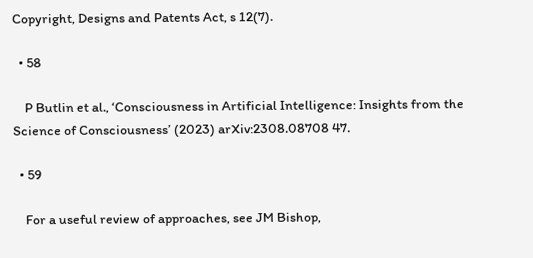Copyright, Designs and Patents Act, s 12(7).

  • 58

    P Butlin et al., ‘Consciousness in Artificial Intelligence: Insights from the Science of Consciousness’ (2023) arXiv:2308.08708 47.

  • 59

    For a useful review of approaches, see JM Bishop,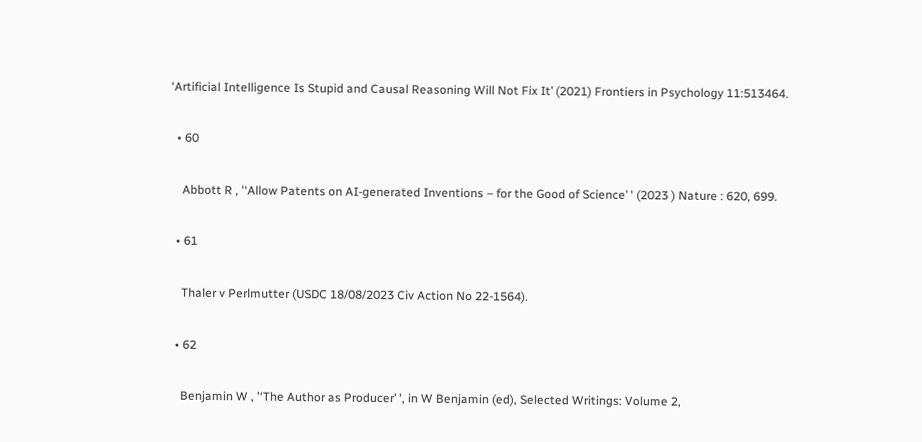‘Artificial Intelligence Is Stupid and Causal Reasoning Will Not Fix It’ (2021) Frontiers in Psychology 11:513464.

  • 60

    Abbott R , '‘Allow Patents on AI-generated Inventions – for the Good of Science’ ' (2023 ) Nature : 620, 699.

  • 61

    Thaler v Perlmutter (USDC 18/08/2023 Civ Action No 22-1564).

  • 62

    Benjamin W , '‘The Author as Producer’ ', in W Benjamin (ed), Selected Writings: Volume 2,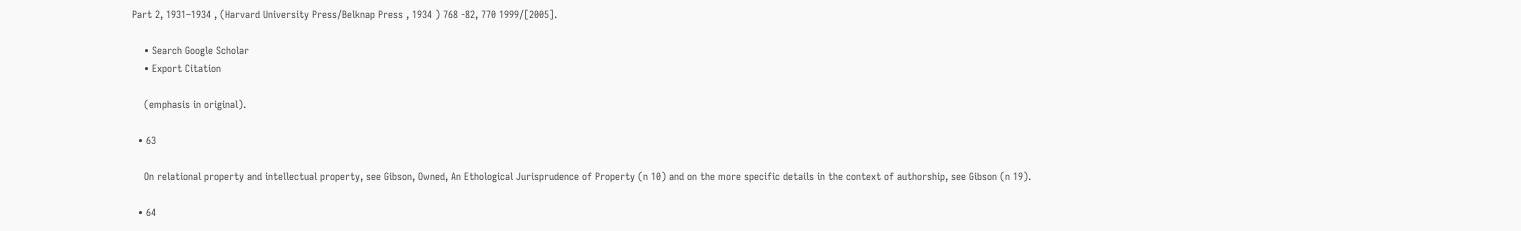Part 2, 1931–1934 , (Harvard University Press/Belknap Press , 1934 ) 768 -82, 770 1999/[2005].

    • Search Google Scholar
    • Export Citation

    (emphasis in original).

  • 63

    On relational property and intellectual property, see Gibson, Owned, An Ethological Jurisprudence of Property (n 10) and on the more specific details in the context of authorship, see Gibson (n 19).

  • 64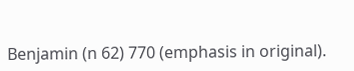Benjamin (n 62) 770 (emphasis in original).